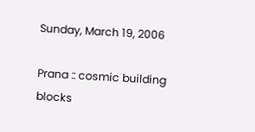Sunday, March 19, 2006

Prana :: cosmic building blocks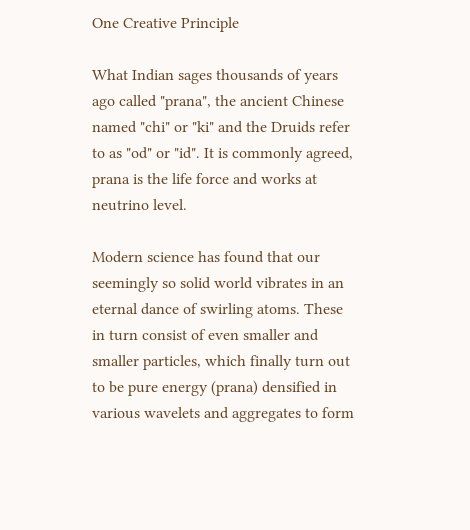One Creative Principle

What Indian sages thousands of years ago called "prana", the ancient Chinese named "chi" or "ki" and the Druids refer to as "od" or "id". It is commonly agreed, prana is the life force and works at neutrino level.

Modern science has found that our seemingly so solid world vibrates in an eternal dance of swirling atoms. These in turn consist of even smaller and smaller particles, which finally turn out to be pure energy (prana) densified in various wavelets and aggregates to form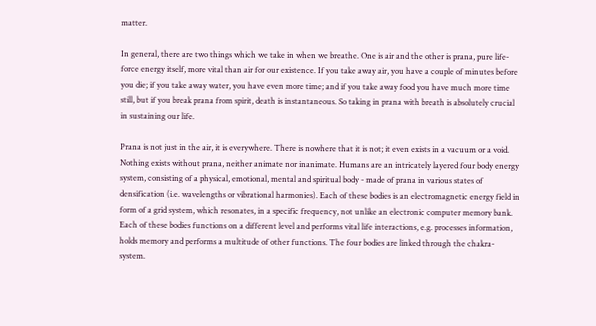matter.

In general, there are two things which we take in when we breathe. One is air and the other is prana, pure life-force energy itself, more vital than air for our existence. If you take away air, you have a couple of minutes before you die; if you take away water, you have even more time; and if you take away food you have much more time still, but if you break prana from spirit, death is instantaneous. So taking in prana with breath is absolutely crucial in sustaining our life.

Prana is not just in the air, it is everywhere. There is nowhere that it is not; it even exists in a vacuum or a void. Nothing exists without prana, neither animate nor inanimate. Humans are an intricately layered four body energy system, consisting of a physical, emotional, mental and spiritual body - made of prana in various states of densification (i.e. wavelengths or vibrational harmonies). Each of these bodies is an electromagnetic energy field in form of a grid system, which resonates, in a specific frequency, not unlike an electronic computer memory bank. Each of these bodies functions on a different level and performs vital life interactions, e.g. processes information, holds memory and performs a multitude of other functions. The four bodies are linked through the chakra-system.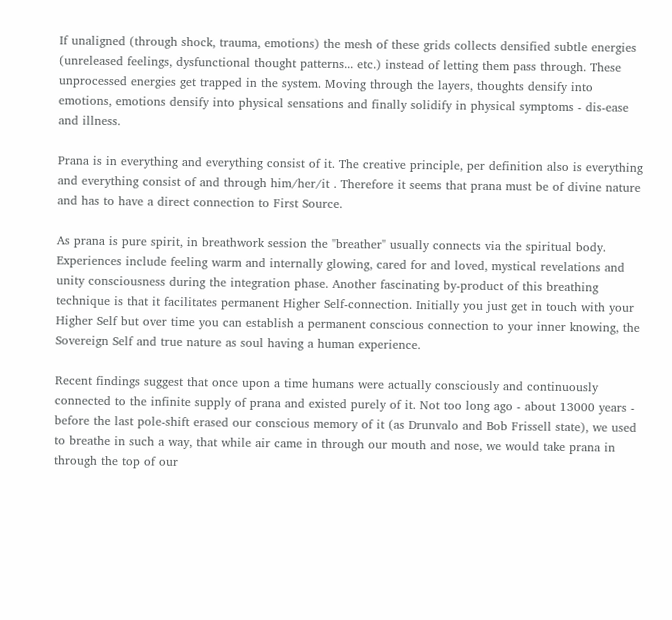If unaligned (through shock, trauma, emotions) the mesh of these grids collects densified subtle energies (unreleased feelings, dysfunctional thought patterns... etc.) instead of letting them pass through. These unprocessed energies get trapped in the system. Moving through the layers, thoughts densify into emotions, emotions densify into physical sensations and finally solidify in physical symptoms - dis-ease and illness.

Prana is in everything and everything consist of it. The creative principle, per definition also is everything and everything consist of and through him/her/it . Therefore it seems that prana must be of divine nature and has to have a direct connection to First Source.

As prana is pure spirit, in breathwork session the "breather" usually connects via the spiritual body. Experiences include feeling warm and internally glowing, cared for and loved, mystical revelations and unity consciousness during the integration phase. Another fascinating by-product of this breathing technique is that it facilitates permanent Higher Self-connection. Initially you just get in touch with your Higher Self but over time you can establish a permanent conscious connection to your inner knowing, the Sovereign Self and true nature as soul having a human experience.

Recent findings suggest that once upon a time humans were actually consciously and continuously connected to the infinite supply of prana and existed purely of it. Not too long ago - about 13000 years - before the last pole-shift erased our conscious memory of it (as Drunvalo and Bob Frissell state), we used to breathe in such a way, that while air came in through our mouth and nose, we would take prana in through the top of our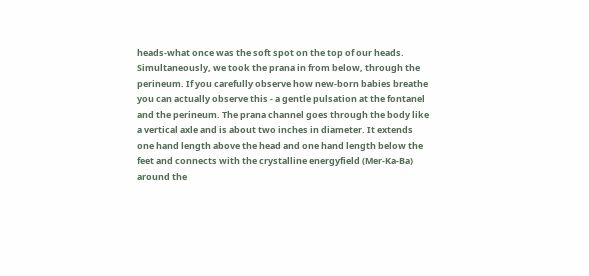heads-what once was the soft spot on the top of our heads. Simultaneously, we took the prana in from below, through the perineum. If you carefully observe how new-born babies breathe you can actually observe this - a gentle pulsation at the fontanel and the perineum. The prana channel goes through the body like a vertical axle and is about two inches in diameter. It extends one hand length above the head and one hand length below the feet and connects with the crystalline energyfield (Mer-Ka-Ba) around the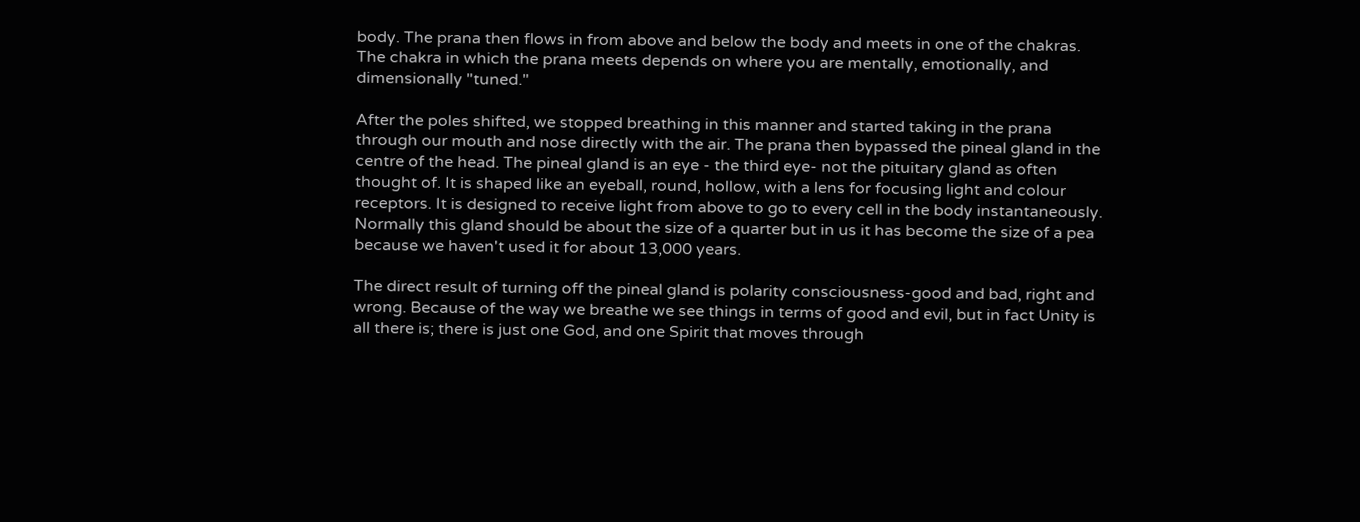body. The prana then flows in from above and below the body and meets in one of the chakras. The chakra in which the prana meets depends on where you are mentally, emotionally, and dimensionally "tuned."

After the poles shifted, we stopped breathing in this manner and started taking in the prana through our mouth and nose directly with the air. The prana then bypassed the pineal gland in the centre of the head. The pineal gland is an eye - the third eye- not the pituitary gland as often thought of. It is shaped like an eyeball, round, hollow, with a lens for focusing light and colour receptors. It is designed to receive light from above to go to every cell in the body instantaneously. Normally this gland should be about the size of a quarter but in us it has become the size of a pea because we haven't used it for about 13,000 years.

The direct result of turning off the pineal gland is polarity consciousness-good and bad, right and wrong. Because of the way we breathe we see things in terms of good and evil, but in fact Unity is all there is; there is just one God, and one Spirit that moves through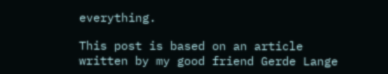everything.

This post is based on an article written by my good friend Gerde Lange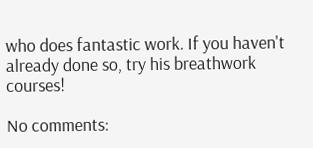who does fantastic work. If you haven't already done so, try his breathwork courses!

No comments: